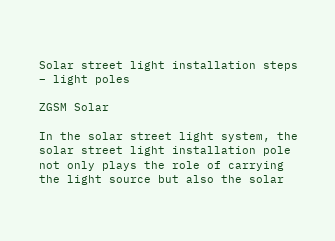Solar street light installation steps – light poles

ZGSM Solar

In the solar street light system, the solar street light installation pole not only plays the role of carrying the light source but also the solar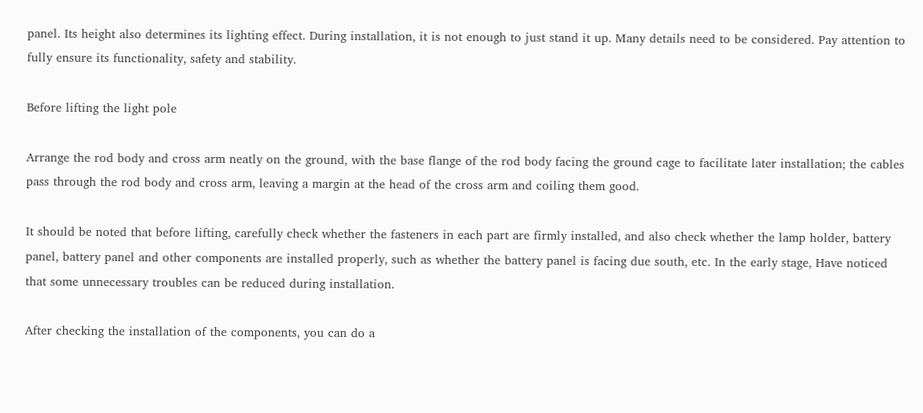panel. Its height also determines its lighting effect. During installation, it is not enough to just stand it up. Many details need to be considered. Pay attention to fully ensure its functionality, safety and stability.

Before lifting the light pole

Arrange the rod body and cross arm neatly on the ground, with the base flange of the rod body facing the ground cage to facilitate later installation; the cables pass through the rod body and cross arm, leaving a margin at the head of the cross arm and coiling them good.

It should be noted that before lifting, carefully check whether the fasteners in each part are firmly installed, and also check whether the lamp holder, battery panel, battery panel and other components are installed properly, such as whether the battery panel is facing due south, etc. In the early stage, Have noticed that some unnecessary troubles can be reduced during installation.

After checking the installation of the components, you can do a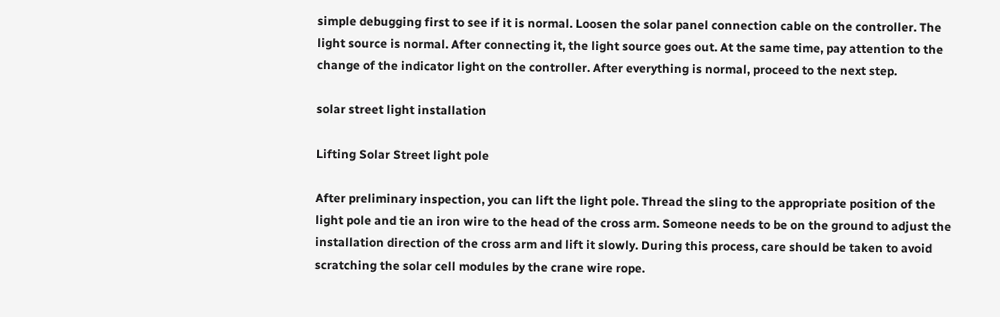simple debugging first to see if it is normal. Loosen the solar panel connection cable on the controller. The light source is normal. After connecting it, the light source goes out. At the same time, pay attention to the change of the indicator light on the controller. After everything is normal, proceed to the next step.

solar street light installation

Lifting Solar Street light pole

After preliminary inspection, you can lift the light pole. Thread the sling to the appropriate position of the light pole and tie an iron wire to the head of the cross arm. Someone needs to be on the ground to adjust the installation direction of the cross arm and lift it slowly. During this process, care should be taken to avoid scratching the solar cell modules by the crane wire rope.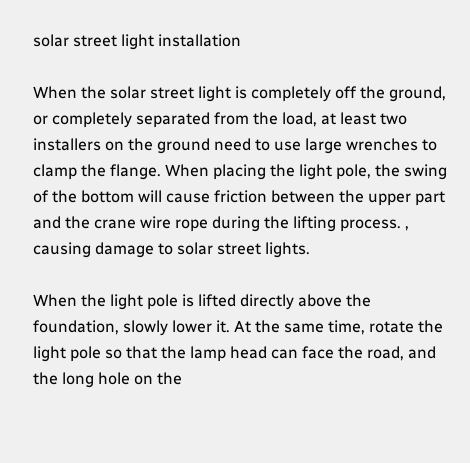solar street light installation

When the solar street light is completely off the ground, or completely separated from the load, at least two installers on the ground need to use large wrenches to clamp the flange. When placing the light pole, the swing of the bottom will cause friction between the upper part and the crane wire rope during the lifting process. , causing damage to solar street lights.

When the light pole is lifted directly above the foundation, slowly lower it. At the same time, rotate the light pole so that the lamp head can face the road, and the long hole on the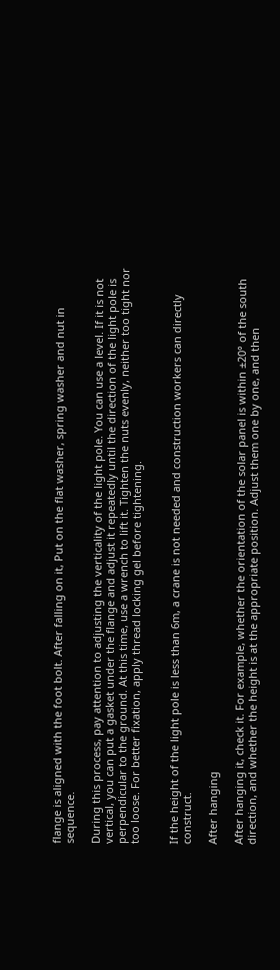flange is aligned with the foot bolt. After falling on it, Put on the flat washer, spring washer and nut in sequence.

During this process, pay attention to adjusting the verticality of the light pole. You can use a level. If it is not vertical, you can put a gasket under the flange and adjust it repeatedly until the direction of the light pole is perpendicular to the ground. At this time, use a wrench to lift it. Tighten the nuts evenly, neither too tight nor too loose. For better fixation, apply thread locking gel before tightening.


If the height of the light pole is less than 6m, a crane is not needed and construction workers can directly construct.

After hanging

After hanging it, check it. For example, whether the orientation of the solar panel is within ±20° of the south direction, and whether the height is at the appropriate position. Adjust them one by one, and then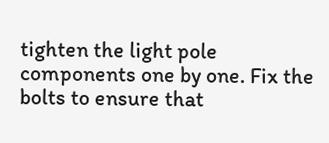tighten the light pole components one by one. Fix the bolts to ensure that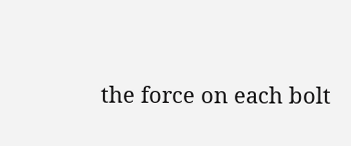the force on each bolt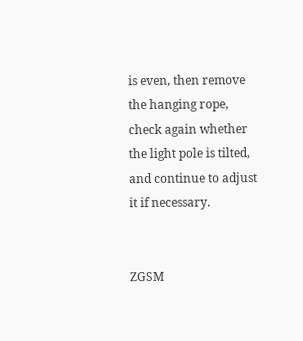is even, then remove the hanging rope, check again whether the light pole is tilted, and continue to adjust it if necessary.


ZGSM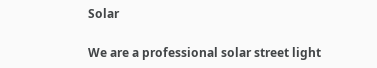Solar

We are a professional solar street light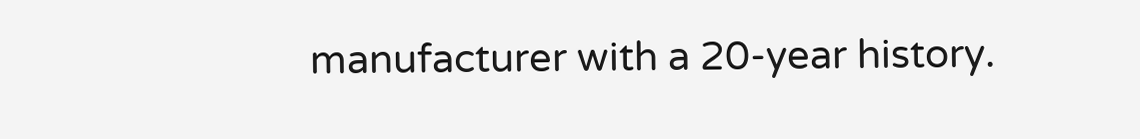manufacturer with a 20-year history.